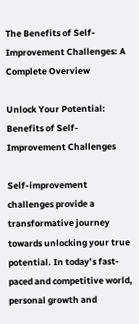The Benefits of Self-Improvement Challenges: A Complete Overview

Unlock Your Potential: Benefits of Self-Improvement Challenges

Self-improvement challenges provide a transformative journey towards unlocking your true potential. In today’s fast-paced and competitive world, personal growth and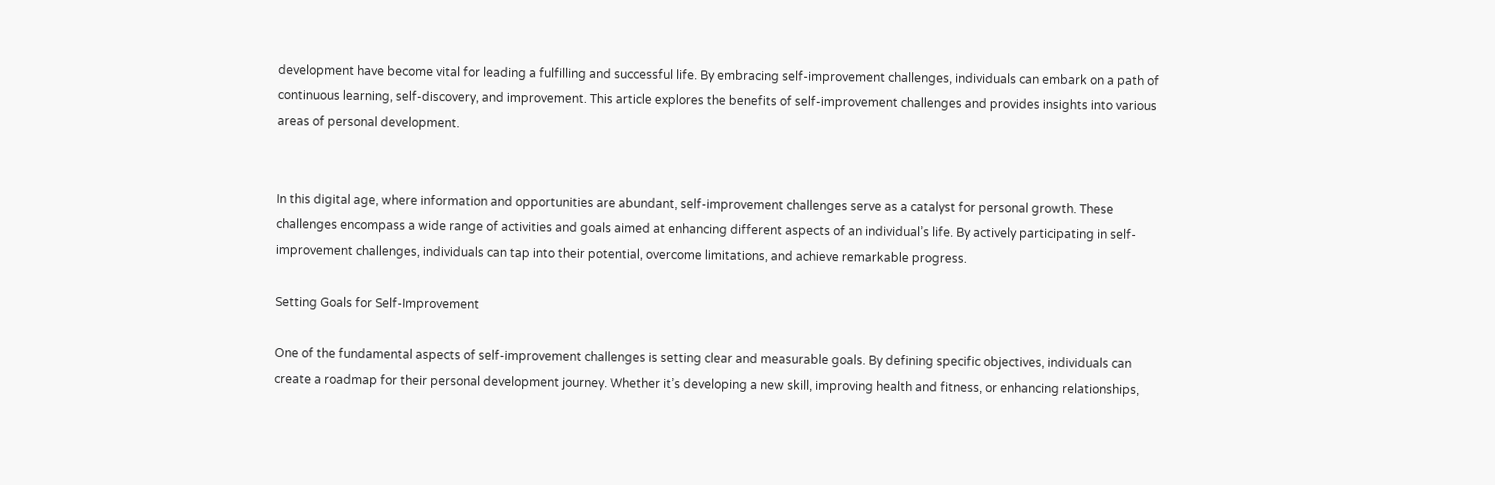development have become vital for leading a fulfilling and successful life. By embracing self-improvement challenges, individuals can embark on a path of continuous learning, self-discovery, and improvement. This article explores the benefits of self-improvement challenges and provides insights into various areas of personal development.


In this digital age, where information and opportunities are abundant, self-improvement challenges serve as a catalyst for personal growth. These challenges encompass a wide range of activities and goals aimed at enhancing different aspects of an individual’s life. By actively participating in self-improvement challenges, individuals can tap into their potential, overcome limitations, and achieve remarkable progress.

Setting Goals for Self-Improvement

One of the fundamental aspects of self-improvement challenges is setting clear and measurable goals. By defining specific objectives, individuals can create a roadmap for their personal development journey. Whether it’s developing a new skill, improving health and fitness, or enhancing relationships,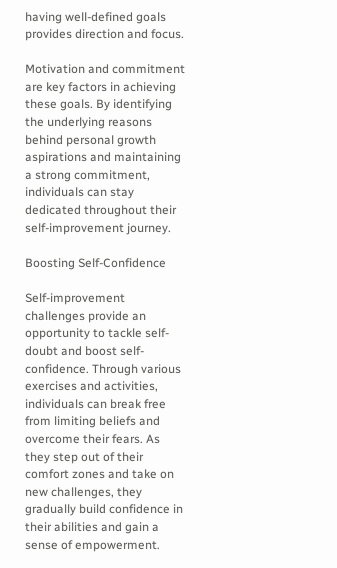having well-defined goals provides direction and focus.

Motivation and commitment are key factors in achieving these goals. By identifying the underlying reasons behind personal growth aspirations and maintaining a strong commitment, individuals can stay dedicated throughout their self-improvement journey.

Boosting Self-Confidence

Self-improvement challenges provide an opportunity to tackle self-doubt and boost self-confidence. Through various exercises and activities, individuals can break free from limiting beliefs and overcome their fears. As they step out of their comfort zones and take on new challenges, they gradually build confidence in their abilities and gain a sense of empowerment.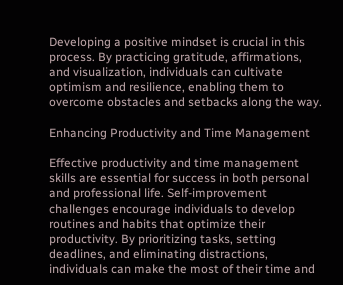Developing a positive mindset is crucial in this process. By practicing gratitude, affirmations, and visualization, individuals can cultivate optimism and resilience, enabling them to overcome obstacles and setbacks along the way.

Enhancing Productivity and Time Management

Effective productivity and time management skills are essential for success in both personal and professional life. Self-improvement challenges encourage individuals to develop routines and habits that optimize their productivity. By prioritizing tasks, setting deadlines, and eliminating distractions, individuals can make the most of their time and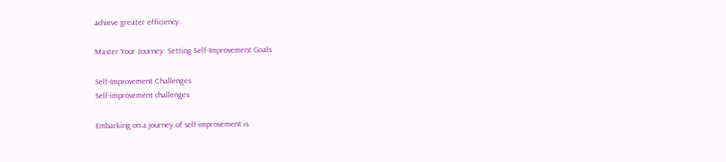achieve greater efficiency.

Master Your Journey: Setting Self-Improvement Goals

Self-Improvement Challenges
Self-improvement challenges

Embarking on a journey of self-improvement is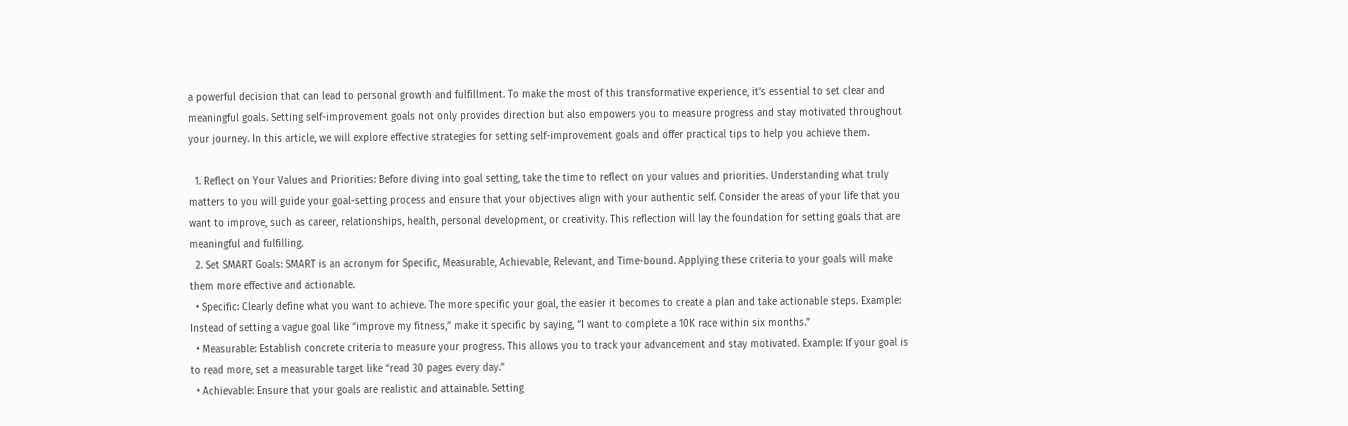a powerful decision that can lead to personal growth and fulfillment. To make the most of this transformative experience, it’s essential to set clear and meaningful goals. Setting self-improvement goals not only provides direction but also empowers you to measure progress and stay motivated throughout your journey. In this article, we will explore effective strategies for setting self-improvement goals and offer practical tips to help you achieve them.

  1. Reflect on Your Values and Priorities: Before diving into goal setting, take the time to reflect on your values and priorities. Understanding what truly matters to you will guide your goal-setting process and ensure that your objectives align with your authentic self. Consider the areas of your life that you want to improve, such as career, relationships, health, personal development, or creativity. This reflection will lay the foundation for setting goals that are meaningful and fulfilling.
  2. Set SMART Goals: SMART is an acronym for Specific, Measurable, Achievable, Relevant, and Time-bound. Applying these criteria to your goals will make them more effective and actionable.
  • Specific: Clearly define what you want to achieve. The more specific your goal, the easier it becomes to create a plan and take actionable steps. Example: Instead of setting a vague goal like “improve my fitness,” make it specific by saying, “I want to complete a 10K race within six months.”
  • Measurable: Establish concrete criteria to measure your progress. This allows you to track your advancement and stay motivated. Example: If your goal is to read more, set a measurable target like “read 30 pages every day.”
  • Achievable: Ensure that your goals are realistic and attainable. Setting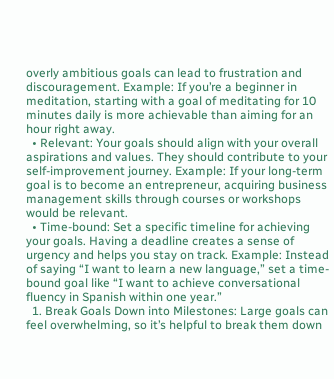overly ambitious goals can lead to frustration and discouragement. Example: If you’re a beginner in meditation, starting with a goal of meditating for 10 minutes daily is more achievable than aiming for an hour right away.
  • Relevant: Your goals should align with your overall aspirations and values. They should contribute to your self-improvement journey. Example: If your long-term goal is to become an entrepreneur, acquiring business management skills through courses or workshops would be relevant.
  • Time-bound: Set a specific timeline for achieving your goals. Having a deadline creates a sense of urgency and helps you stay on track. Example: Instead of saying “I want to learn a new language,” set a time-bound goal like “I want to achieve conversational fluency in Spanish within one year.”
  1. Break Goals Down into Milestones: Large goals can feel overwhelming, so it’s helpful to break them down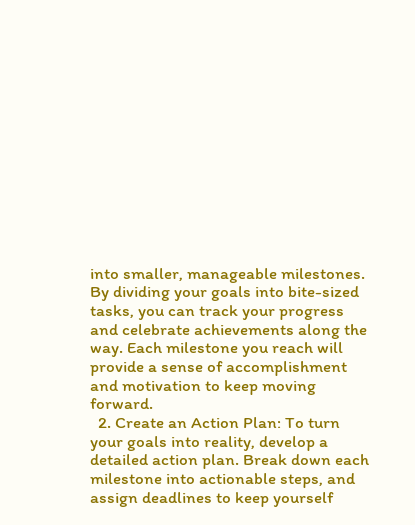into smaller, manageable milestones. By dividing your goals into bite-sized tasks, you can track your progress and celebrate achievements along the way. Each milestone you reach will provide a sense of accomplishment and motivation to keep moving forward.
  2. Create an Action Plan: To turn your goals into reality, develop a detailed action plan. Break down each milestone into actionable steps, and assign deadlines to keep yourself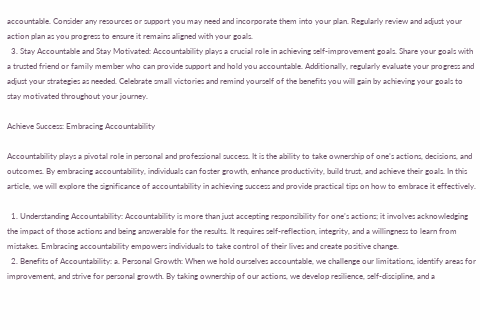accountable. Consider any resources or support you may need and incorporate them into your plan. Regularly review and adjust your action plan as you progress to ensure it remains aligned with your goals.
  3. Stay Accountable and Stay Motivated: Accountability plays a crucial role in achieving self-improvement goals. Share your goals with a trusted friend or family member who can provide support and hold you accountable. Additionally, regularly evaluate your progress and adjust your strategies as needed. Celebrate small victories and remind yourself of the benefits you will gain by achieving your goals to stay motivated throughout your journey.

Achieve Success: Embracing Accountability

Accountability plays a pivotal role in personal and professional success. It is the ability to take ownership of one’s actions, decisions, and outcomes. By embracing accountability, individuals can foster growth, enhance productivity, build trust, and achieve their goals. In this article, we will explore the significance of accountability in achieving success and provide practical tips on how to embrace it effectively.

  1. Understanding Accountability: Accountability is more than just accepting responsibility for one’s actions; it involves acknowledging the impact of those actions and being answerable for the results. It requires self-reflection, integrity, and a willingness to learn from mistakes. Embracing accountability empowers individuals to take control of their lives and create positive change.
  2. Benefits of Accountability: a. Personal Growth: When we hold ourselves accountable, we challenge our limitations, identify areas for improvement, and strive for personal growth. By taking ownership of our actions, we develop resilience, self-discipline, and a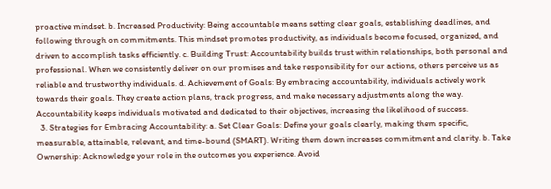proactive mindset. b. Increased Productivity: Being accountable means setting clear goals, establishing deadlines, and following through on commitments. This mindset promotes productivity, as individuals become focused, organized, and driven to accomplish tasks efficiently. c. Building Trust: Accountability builds trust within relationships, both personal and professional. When we consistently deliver on our promises and take responsibility for our actions, others perceive us as reliable and trustworthy individuals. d. Achievement of Goals: By embracing accountability, individuals actively work towards their goals. They create action plans, track progress, and make necessary adjustments along the way. Accountability keeps individuals motivated and dedicated to their objectives, increasing the likelihood of success.
  3. Strategies for Embracing Accountability: a. Set Clear Goals: Define your goals clearly, making them specific, measurable, attainable, relevant, and time-bound (SMART). Writing them down increases commitment and clarity. b. Take Ownership: Acknowledge your role in the outcomes you experience. Avoid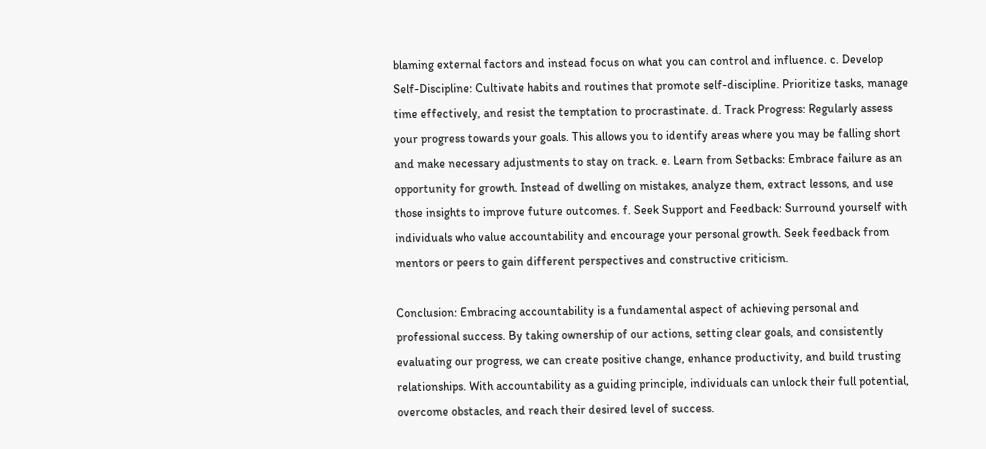blaming external factors and instead focus on what you can control and influence. c. Develop Self-Discipline: Cultivate habits and routines that promote self-discipline. Prioritize tasks, manage time effectively, and resist the temptation to procrastinate. d. Track Progress: Regularly assess your progress towards your goals. This allows you to identify areas where you may be falling short and make necessary adjustments to stay on track. e. Learn from Setbacks: Embrace failure as an opportunity for growth. Instead of dwelling on mistakes, analyze them, extract lessons, and use those insights to improve future outcomes. f. Seek Support and Feedback: Surround yourself with individuals who value accountability and encourage your personal growth. Seek feedback from mentors or peers to gain different perspectives and constructive criticism.

Conclusion: Embracing accountability is a fundamental aspect of achieving personal and professional success. By taking ownership of our actions, setting clear goals, and consistently evaluating our progress, we can create positive change, enhance productivity, and build trusting relationships. With accountability as a guiding principle, individuals can unlock their full potential, overcome obstacles, and reach their desired level of success.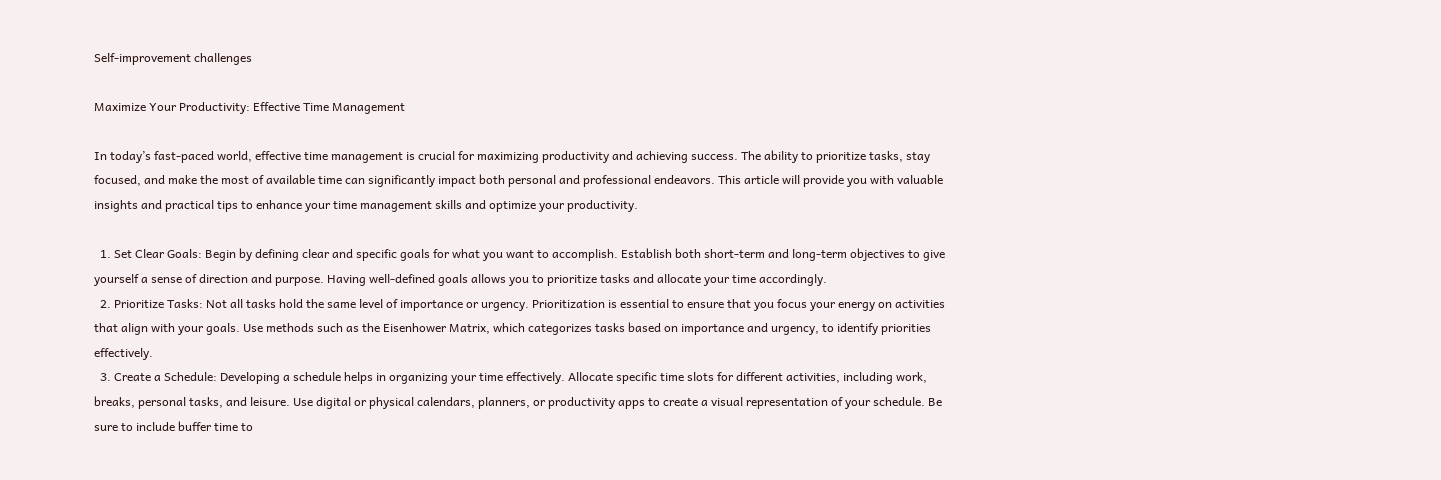Self-improvement challenges

Maximize Your Productivity: Effective Time Management

In today’s fast-paced world, effective time management is crucial for maximizing productivity and achieving success. The ability to prioritize tasks, stay focused, and make the most of available time can significantly impact both personal and professional endeavors. This article will provide you with valuable insights and practical tips to enhance your time management skills and optimize your productivity.

  1. Set Clear Goals: Begin by defining clear and specific goals for what you want to accomplish. Establish both short-term and long-term objectives to give yourself a sense of direction and purpose. Having well-defined goals allows you to prioritize tasks and allocate your time accordingly.
  2. Prioritize Tasks: Not all tasks hold the same level of importance or urgency. Prioritization is essential to ensure that you focus your energy on activities that align with your goals. Use methods such as the Eisenhower Matrix, which categorizes tasks based on importance and urgency, to identify priorities effectively.
  3. Create a Schedule: Developing a schedule helps in organizing your time effectively. Allocate specific time slots for different activities, including work, breaks, personal tasks, and leisure. Use digital or physical calendars, planners, or productivity apps to create a visual representation of your schedule. Be sure to include buffer time to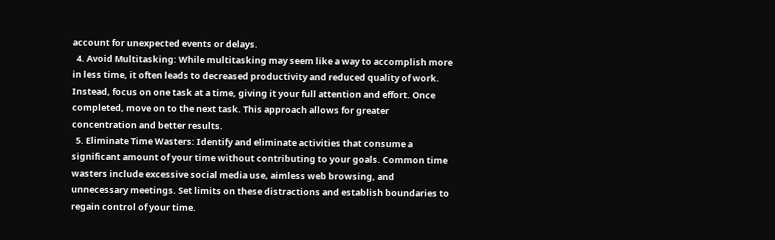account for unexpected events or delays.
  4. Avoid Multitasking: While multitasking may seem like a way to accomplish more in less time, it often leads to decreased productivity and reduced quality of work. Instead, focus on one task at a time, giving it your full attention and effort. Once completed, move on to the next task. This approach allows for greater concentration and better results.
  5. Eliminate Time Wasters: Identify and eliminate activities that consume a significant amount of your time without contributing to your goals. Common time wasters include excessive social media use, aimless web browsing, and unnecessary meetings. Set limits on these distractions and establish boundaries to regain control of your time.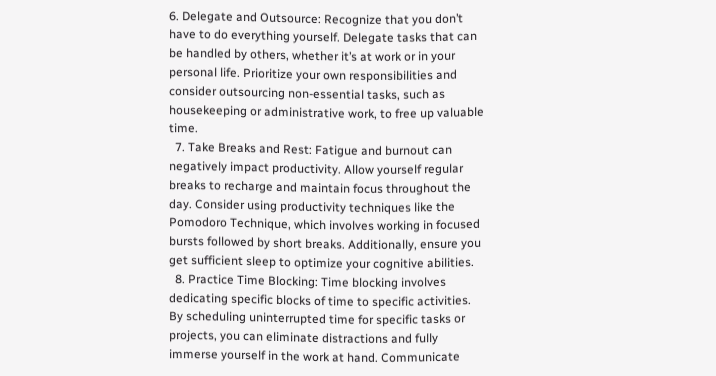6. Delegate and Outsource: Recognize that you don’t have to do everything yourself. Delegate tasks that can be handled by others, whether it’s at work or in your personal life. Prioritize your own responsibilities and consider outsourcing non-essential tasks, such as housekeeping or administrative work, to free up valuable time.
  7. Take Breaks and Rest: Fatigue and burnout can negatively impact productivity. Allow yourself regular breaks to recharge and maintain focus throughout the day. Consider using productivity techniques like the Pomodoro Technique, which involves working in focused bursts followed by short breaks. Additionally, ensure you get sufficient sleep to optimize your cognitive abilities.
  8. Practice Time Blocking: Time blocking involves dedicating specific blocks of time to specific activities. By scheduling uninterrupted time for specific tasks or projects, you can eliminate distractions and fully immerse yourself in the work at hand. Communicate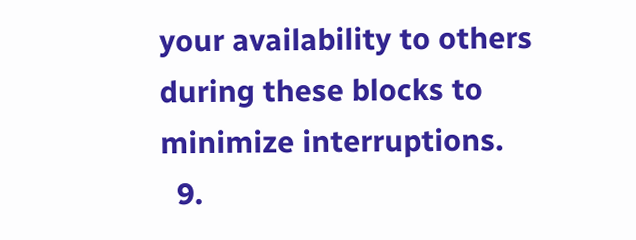your availability to others during these blocks to minimize interruptions.
  9.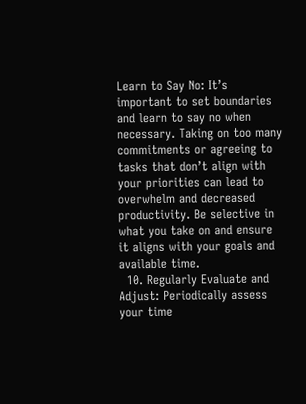Learn to Say No: It’s important to set boundaries and learn to say no when necessary. Taking on too many commitments or agreeing to tasks that don’t align with your priorities can lead to overwhelm and decreased productivity. Be selective in what you take on and ensure it aligns with your goals and available time.
  10. Regularly Evaluate and Adjust: Periodically assess your time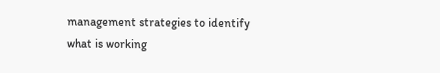management strategies to identify what is working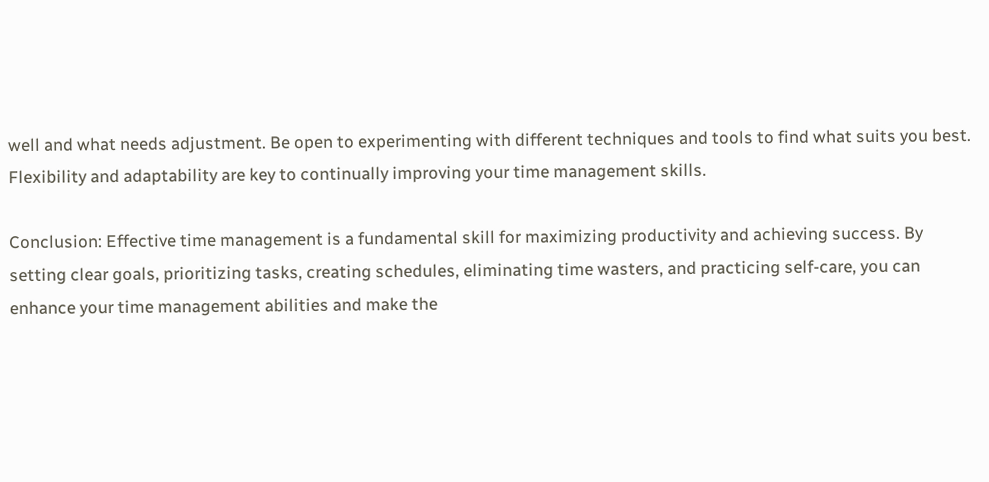well and what needs adjustment. Be open to experimenting with different techniques and tools to find what suits you best. Flexibility and adaptability are key to continually improving your time management skills.

Conclusion: Effective time management is a fundamental skill for maximizing productivity and achieving success. By setting clear goals, prioritizing tasks, creating schedules, eliminating time wasters, and practicing self-care, you can enhance your time management abilities and make the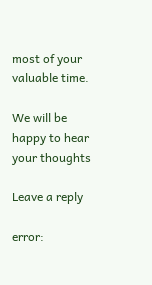most of your valuable time.

We will be happy to hear your thoughts

Leave a reply

error: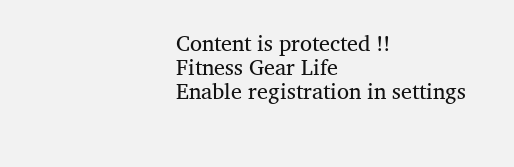Content is protected !!
Fitness Gear Life
Enable registration in settings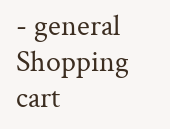- general
Shopping cart